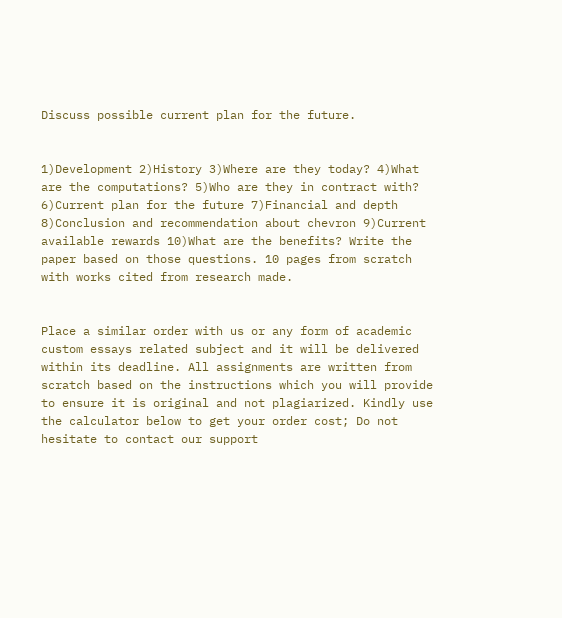Discuss possible current plan for the future.


1)Development 2)History 3)Where are they today? 4)What are the computations? 5)Who are they in contract with? 6)Current plan for the future 7)Financial and depth 8)Conclusion and recommendation about chevron 9)Current available rewards 10)What are the benefits? Write the paper based on those questions. 10 pages from scratch with works cited from research made.


Place a similar order with us or any form of academic custom essays related subject and it will be delivered within its deadline. All assignments are written from scratch based on the instructions which you will provide to ensure it is original and not plagiarized. Kindly use the calculator below to get your order cost; Do not hesitate to contact our support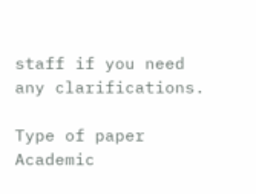staff if you need any clarifications.

Type of paper Academic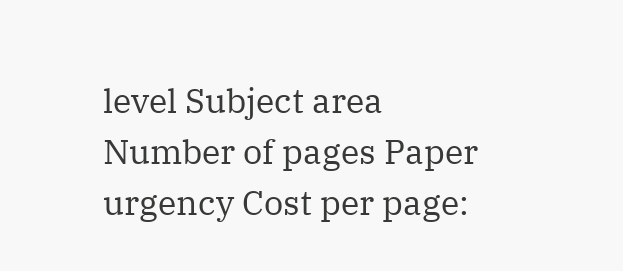level Subject area
Number of pages Paper urgency Cost per page: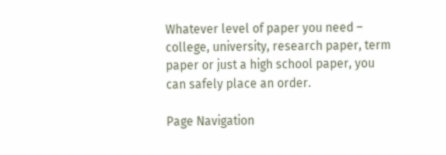Whatever level of paper you need – college, university, research paper, term paper or just a high school paper, you can safely place an order.

Page Navigation